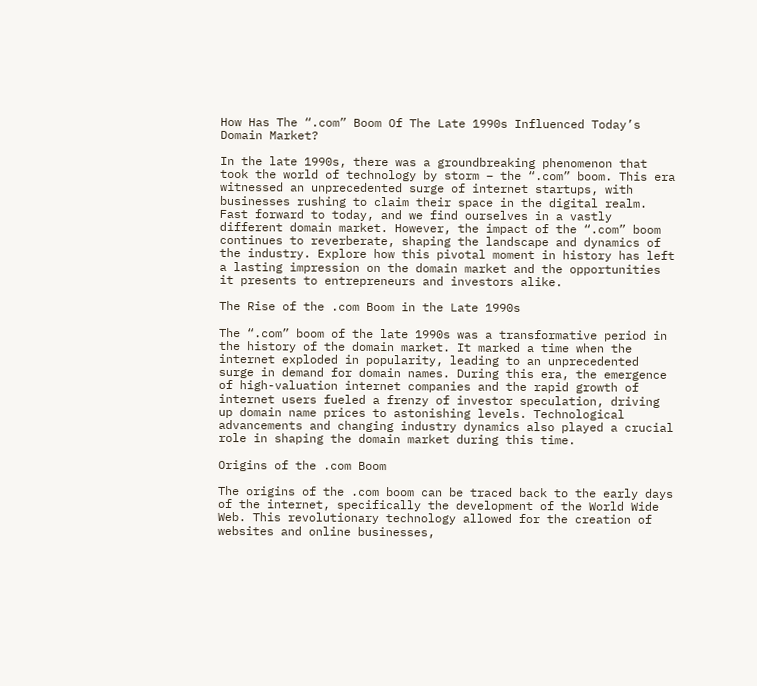How Has The “.com” Boom Of The Late 1990s Influenced Today’s Domain Market?

In the late 1990s, there was a groundbreaking phenomenon that took the world of technology by storm – the “.com” boom. This era witnessed an unprecedented surge of internet startups, with businesses rushing to claim their space in the digital realm. Fast forward to today, and we find ourselves in a vastly different domain market. However, the impact of the “.com” boom continues to reverberate, shaping the landscape and dynamics of the industry. Explore how this pivotal moment in history has left a lasting impression on the domain market and the opportunities it presents to entrepreneurs and investors alike.

The Rise of the .com Boom in the Late 1990s

The “.com” boom of the late 1990s was a transformative period in the history of the domain market. It marked a time when the internet exploded in popularity, leading to an unprecedented surge in demand for domain names. During this era, the emergence of high-valuation internet companies and the rapid growth of internet users fueled a frenzy of investor speculation, driving up domain name prices to astonishing levels. Technological advancements and changing industry dynamics also played a crucial role in shaping the domain market during this time.

Origins of the .com Boom

The origins of the .com boom can be traced back to the early days of the internet, specifically the development of the World Wide Web. This revolutionary technology allowed for the creation of websites and online businesses,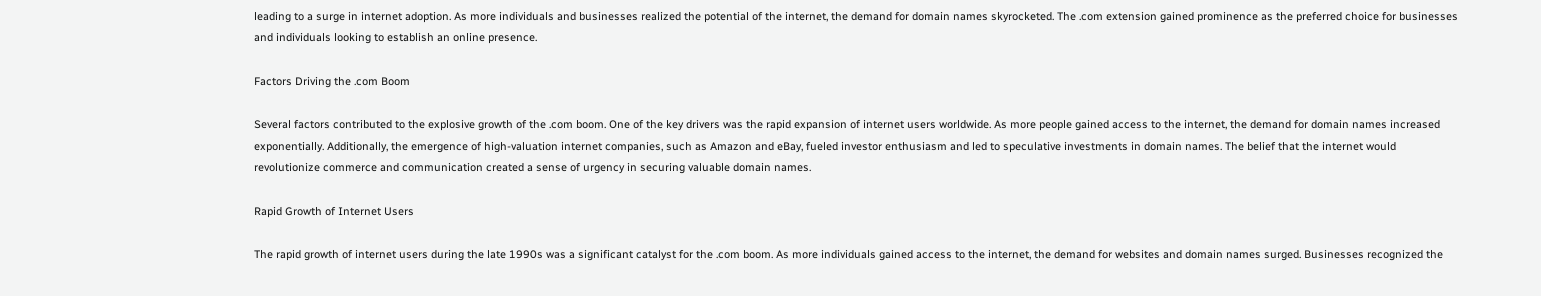leading to a surge in internet adoption. As more individuals and businesses realized the potential of the internet, the demand for domain names skyrocketed. The .com extension gained prominence as the preferred choice for businesses and individuals looking to establish an online presence.

Factors Driving the .com Boom

Several factors contributed to the explosive growth of the .com boom. One of the key drivers was the rapid expansion of internet users worldwide. As more people gained access to the internet, the demand for domain names increased exponentially. Additionally, the emergence of high-valuation internet companies, such as Amazon and eBay, fueled investor enthusiasm and led to speculative investments in domain names. The belief that the internet would revolutionize commerce and communication created a sense of urgency in securing valuable domain names.

Rapid Growth of Internet Users

The rapid growth of internet users during the late 1990s was a significant catalyst for the .com boom. As more individuals gained access to the internet, the demand for websites and domain names surged. Businesses recognized the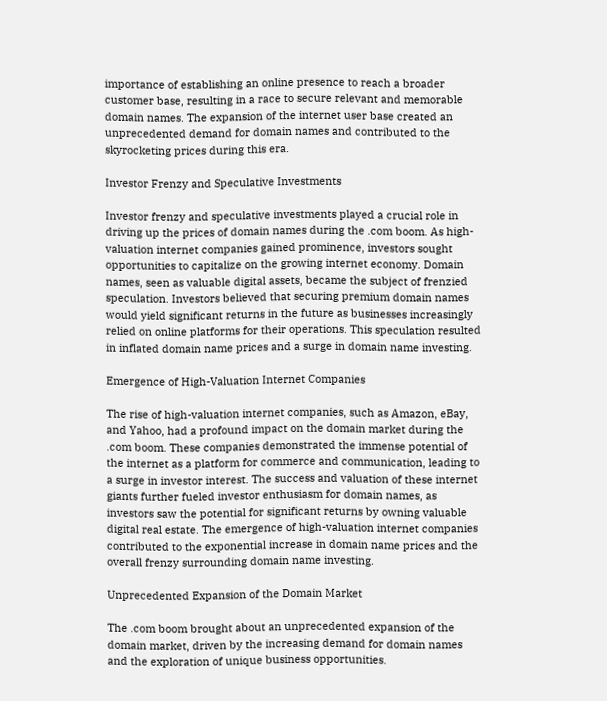importance of establishing an online presence to reach a broader customer base, resulting in a race to secure relevant and memorable domain names. The expansion of the internet user base created an unprecedented demand for domain names and contributed to the skyrocketing prices during this era.

Investor Frenzy and Speculative Investments

Investor frenzy and speculative investments played a crucial role in driving up the prices of domain names during the .com boom. As high-valuation internet companies gained prominence, investors sought opportunities to capitalize on the growing internet economy. Domain names, seen as valuable digital assets, became the subject of frenzied speculation. Investors believed that securing premium domain names would yield significant returns in the future as businesses increasingly relied on online platforms for their operations. This speculation resulted in inflated domain name prices and a surge in domain name investing.

Emergence of High-Valuation Internet Companies

The rise of high-valuation internet companies, such as Amazon, eBay, and Yahoo, had a profound impact on the domain market during the .com boom. These companies demonstrated the immense potential of the internet as a platform for commerce and communication, leading to a surge in investor interest. The success and valuation of these internet giants further fueled investor enthusiasm for domain names, as investors saw the potential for significant returns by owning valuable digital real estate. The emergence of high-valuation internet companies contributed to the exponential increase in domain name prices and the overall frenzy surrounding domain name investing.

Unprecedented Expansion of the Domain Market

The .com boom brought about an unprecedented expansion of the domain market, driven by the increasing demand for domain names and the exploration of unique business opportunities.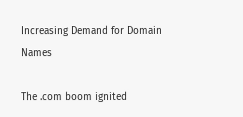Increasing Demand for Domain Names

The .com boom ignited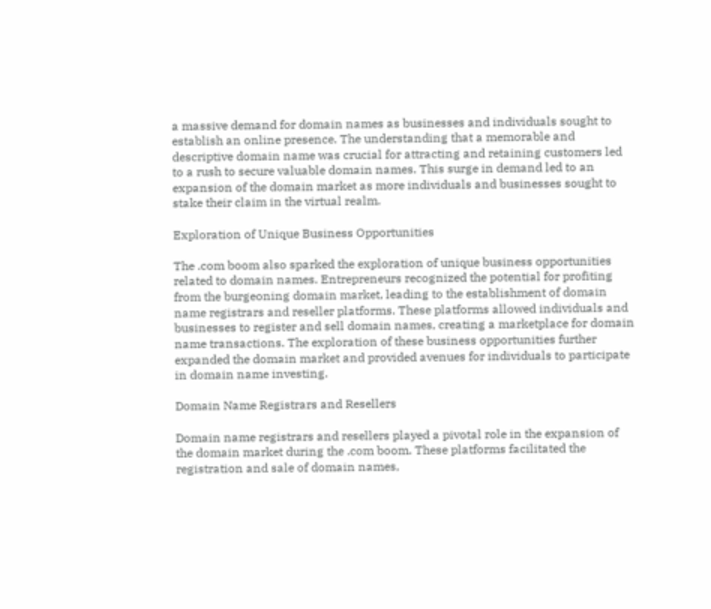a massive demand for domain names as businesses and individuals sought to establish an online presence. The understanding that a memorable and descriptive domain name was crucial for attracting and retaining customers led to a rush to secure valuable domain names. This surge in demand led to an expansion of the domain market as more individuals and businesses sought to stake their claim in the virtual realm.

Exploration of Unique Business Opportunities

The .com boom also sparked the exploration of unique business opportunities related to domain names. Entrepreneurs recognized the potential for profiting from the burgeoning domain market, leading to the establishment of domain name registrars and reseller platforms. These platforms allowed individuals and businesses to register and sell domain names, creating a marketplace for domain name transactions. The exploration of these business opportunities further expanded the domain market and provided avenues for individuals to participate in domain name investing.

Domain Name Registrars and Resellers

Domain name registrars and resellers played a pivotal role in the expansion of the domain market during the .com boom. These platforms facilitated the registration and sale of domain names,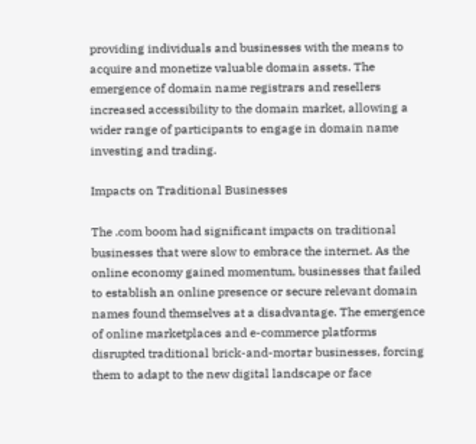providing individuals and businesses with the means to acquire and monetize valuable domain assets. The emergence of domain name registrars and resellers increased accessibility to the domain market, allowing a wider range of participants to engage in domain name investing and trading.

Impacts on Traditional Businesses

The .com boom had significant impacts on traditional businesses that were slow to embrace the internet. As the online economy gained momentum, businesses that failed to establish an online presence or secure relevant domain names found themselves at a disadvantage. The emergence of online marketplaces and e-commerce platforms disrupted traditional brick-and-mortar businesses, forcing them to adapt to the new digital landscape or face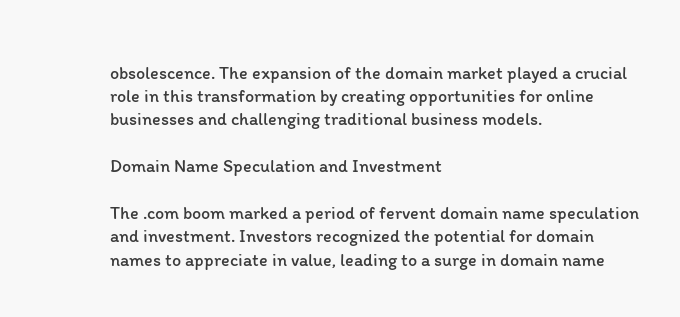obsolescence. The expansion of the domain market played a crucial role in this transformation by creating opportunities for online businesses and challenging traditional business models.

Domain Name Speculation and Investment

The .com boom marked a period of fervent domain name speculation and investment. Investors recognized the potential for domain names to appreciate in value, leading to a surge in domain name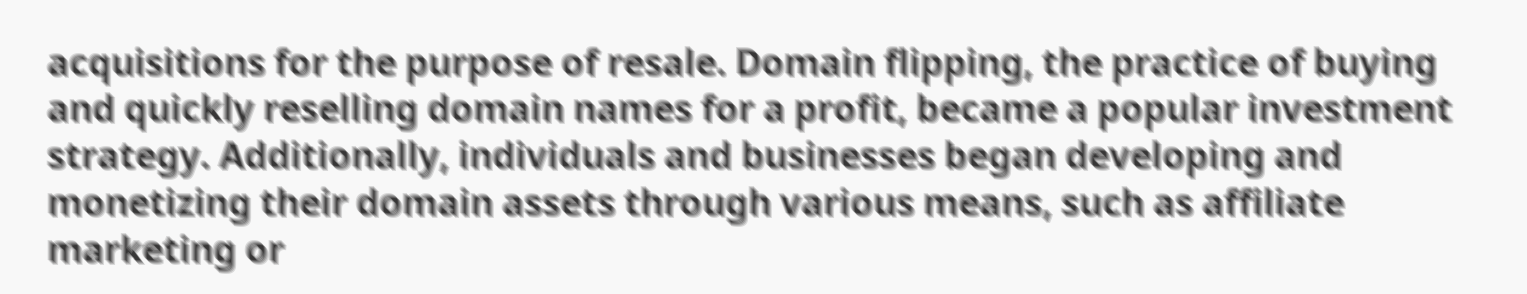acquisitions for the purpose of resale. Domain flipping, the practice of buying and quickly reselling domain names for a profit, became a popular investment strategy. Additionally, individuals and businesses began developing and monetizing their domain assets through various means, such as affiliate marketing or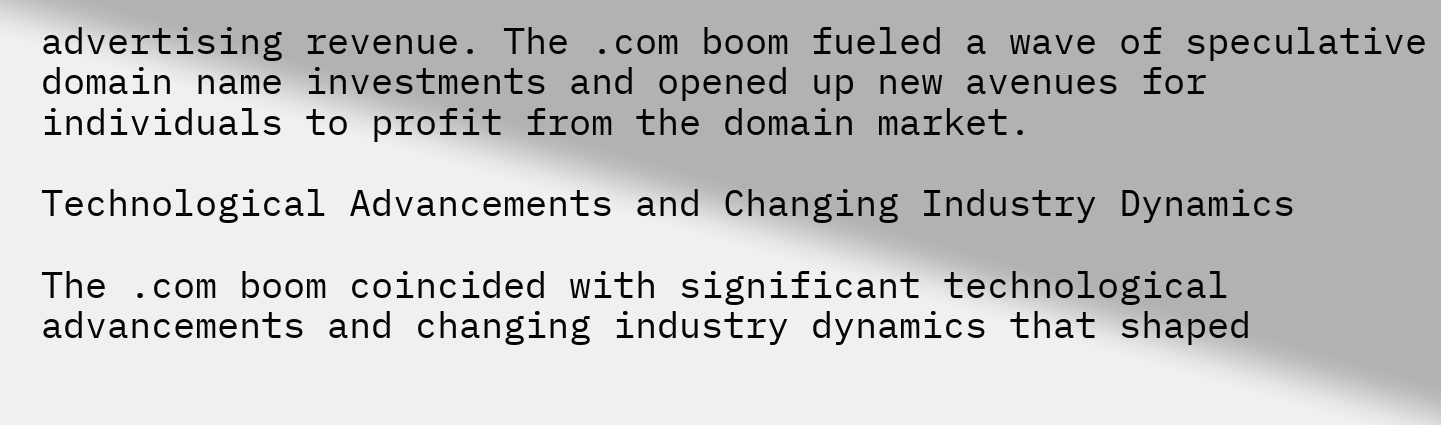advertising revenue. The .com boom fueled a wave of speculative domain name investments and opened up new avenues for individuals to profit from the domain market.

Technological Advancements and Changing Industry Dynamics

The .com boom coincided with significant technological advancements and changing industry dynamics that shaped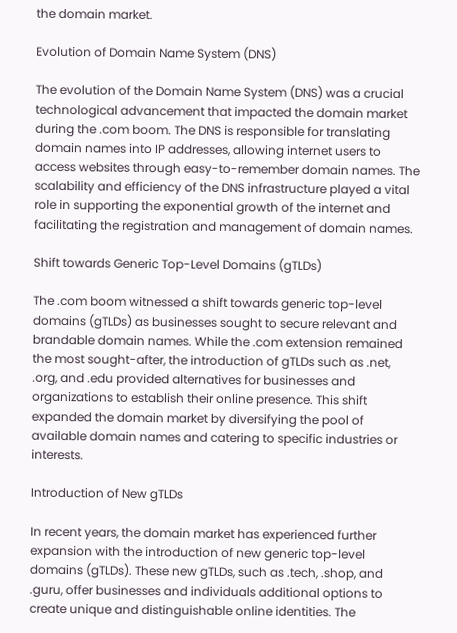the domain market.

Evolution of Domain Name System (DNS)

The evolution of the Domain Name System (DNS) was a crucial technological advancement that impacted the domain market during the .com boom. The DNS is responsible for translating domain names into IP addresses, allowing internet users to access websites through easy-to-remember domain names. The scalability and efficiency of the DNS infrastructure played a vital role in supporting the exponential growth of the internet and facilitating the registration and management of domain names.

Shift towards Generic Top-Level Domains (gTLDs)

The .com boom witnessed a shift towards generic top-level domains (gTLDs) as businesses sought to secure relevant and brandable domain names. While the .com extension remained the most sought-after, the introduction of gTLDs such as .net, .org, and .edu provided alternatives for businesses and organizations to establish their online presence. This shift expanded the domain market by diversifying the pool of available domain names and catering to specific industries or interests.

Introduction of New gTLDs

In recent years, the domain market has experienced further expansion with the introduction of new generic top-level domains (gTLDs). These new gTLDs, such as .tech, .shop, and .guru, offer businesses and individuals additional options to create unique and distinguishable online identities. The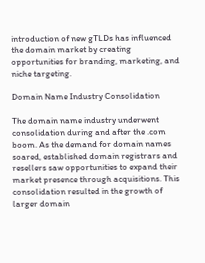introduction of new gTLDs has influenced the domain market by creating opportunities for branding, marketing, and niche targeting.

Domain Name Industry Consolidation

The domain name industry underwent consolidation during and after the .com boom. As the demand for domain names soared, established domain registrars and resellers saw opportunities to expand their market presence through acquisitions. This consolidation resulted in the growth of larger domain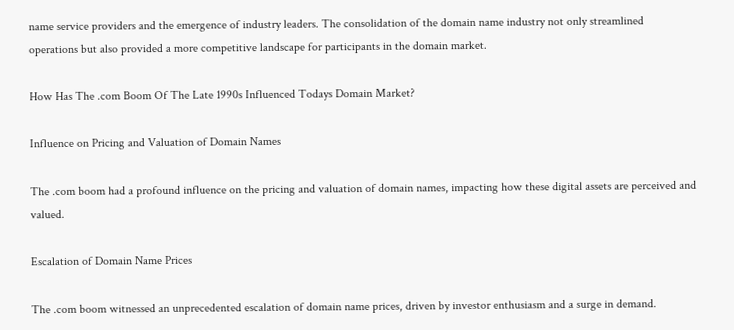name service providers and the emergence of industry leaders. The consolidation of the domain name industry not only streamlined operations but also provided a more competitive landscape for participants in the domain market.

How Has The .com Boom Of The Late 1990s Influenced Todays Domain Market?

Influence on Pricing and Valuation of Domain Names

The .com boom had a profound influence on the pricing and valuation of domain names, impacting how these digital assets are perceived and valued.

Escalation of Domain Name Prices

The .com boom witnessed an unprecedented escalation of domain name prices, driven by investor enthusiasm and a surge in demand.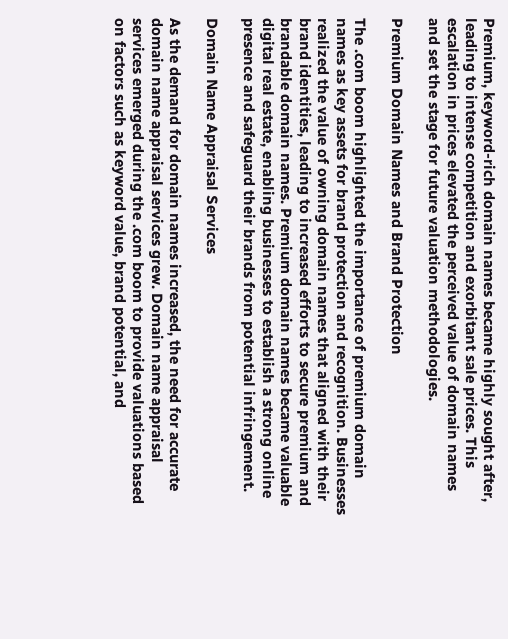Premium, keyword-rich domain names became highly sought after, leading to intense competition and exorbitant sale prices. This escalation in prices elevated the perceived value of domain names and set the stage for future valuation methodologies.

Premium Domain Names and Brand Protection

The .com boom highlighted the importance of premium domain names as key assets for brand protection and recognition. Businesses realized the value of owning domain names that aligned with their brand identities, leading to increased efforts to secure premium and brandable domain names. Premium domain names became valuable digital real estate, enabling businesses to establish a strong online presence and safeguard their brands from potential infringement.

Domain Name Appraisal Services

As the demand for domain names increased, the need for accurate domain name appraisal services grew. Domain name appraisal services emerged during the .com boom to provide valuations based on factors such as keyword value, brand potential, and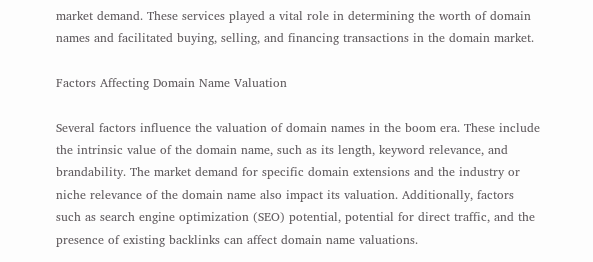market demand. These services played a vital role in determining the worth of domain names and facilitated buying, selling, and financing transactions in the domain market.

Factors Affecting Domain Name Valuation

Several factors influence the valuation of domain names in the boom era. These include the intrinsic value of the domain name, such as its length, keyword relevance, and brandability. The market demand for specific domain extensions and the industry or niche relevance of the domain name also impact its valuation. Additionally, factors such as search engine optimization (SEO) potential, potential for direct traffic, and the presence of existing backlinks can affect domain name valuations.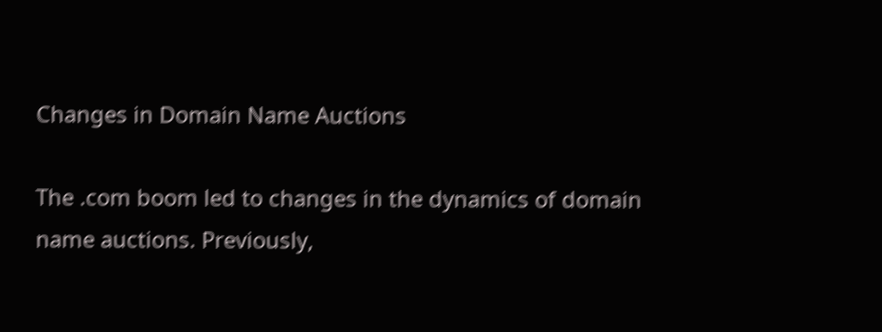Changes in Domain Name Auctions

The .com boom led to changes in the dynamics of domain name auctions. Previously,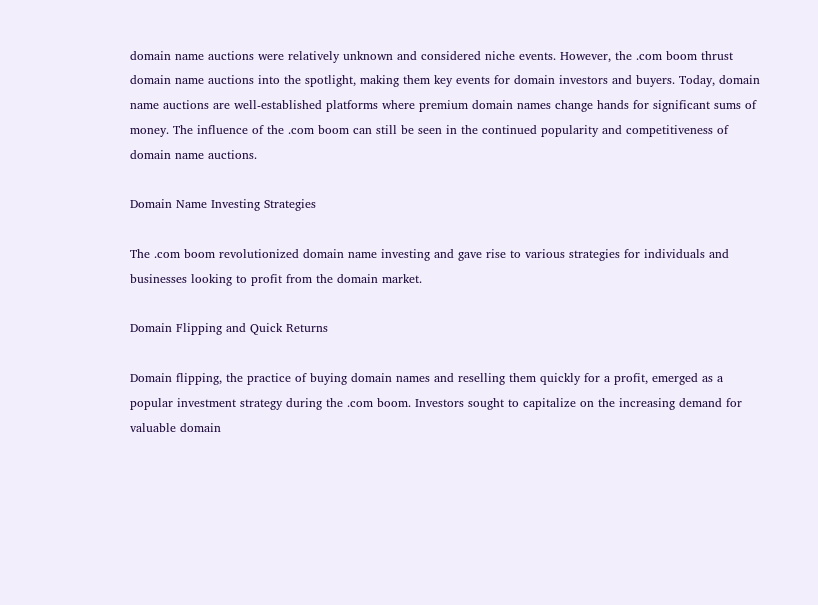domain name auctions were relatively unknown and considered niche events. However, the .com boom thrust domain name auctions into the spotlight, making them key events for domain investors and buyers. Today, domain name auctions are well-established platforms where premium domain names change hands for significant sums of money. The influence of the .com boom can still be seen in the continued popularity and competitiveness of domain name auctions.

Domain Name Investing Strategies

The .com boom revolutionized domain name investing and gave rise to various strategies for individuals and businesses looking to profit from the domain market.

Domain Flipping and Quick Returns

Domain flipping, the practice of buying domain names and reselling them quickly for a profit, emerged as a popular investment strategy during the .com boom. Investors sought to capitalize on the increasing demand for valuable domain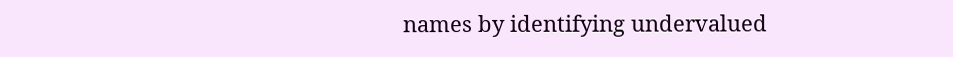names by identifying undervalued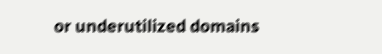or underutilized domains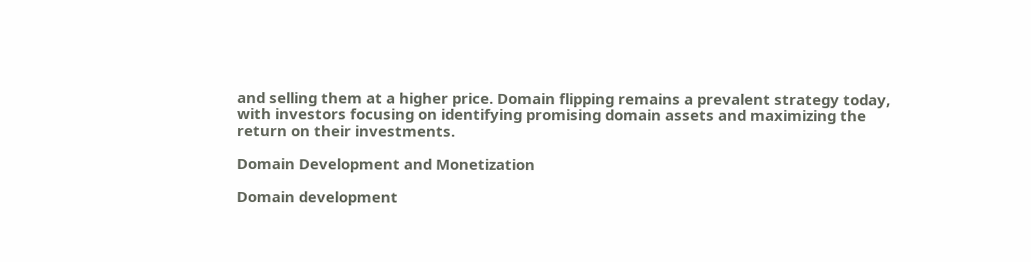and selling them at a higher price. Domain flipping remains a prevalent strategy today, with investors focusing on identifying promising domain assets and maximizing the return on their investments.

Domain Development and Monetization

Domain development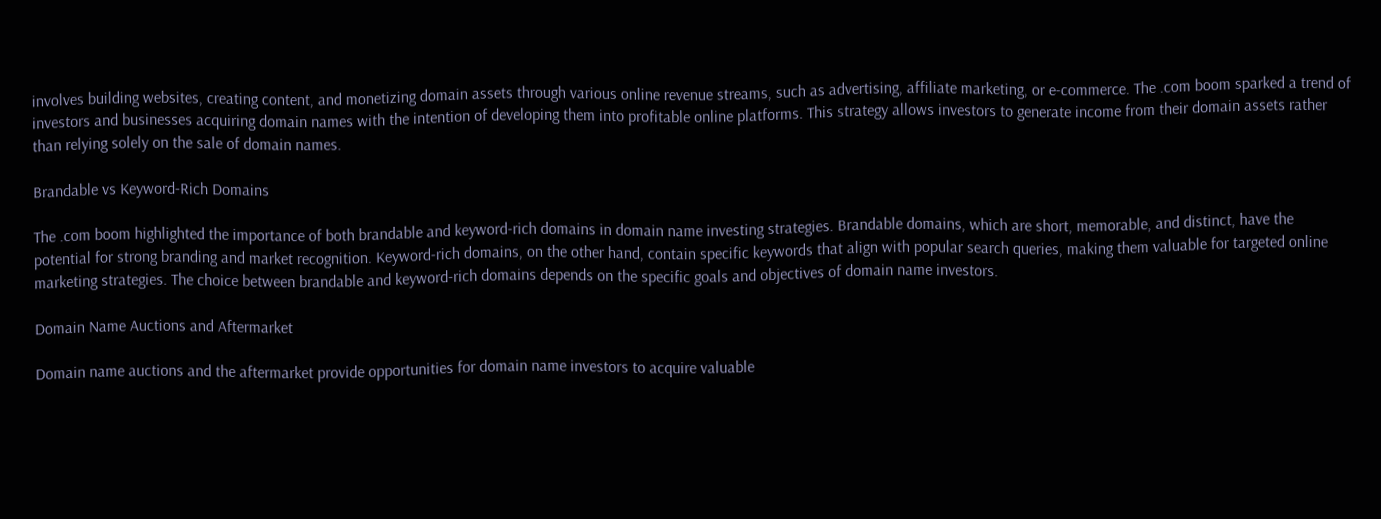involves building websites, creating content, and monetizing domain assets through various online revenue streams, such as advertising, affiliate marketing, or e-commerce. The .com boom sparked a trend of investors and businesses acquiring domain names with the intention of developing them into profitable online platforms. This strategy allows investors to generate income from their domain assets rather than relying solely on the sale of domain names.

Brandable vs Keyword-Rich Domains

The .com boom highlighted the importance of both brandable and keyword-rich domains in domain name investing strategies. Brandable domains, which are short, memorable, and distinct, have the potential for strong branding and market recognition. Keyword-rich domains, on the other hand, contain specific keywords that align with popular search queries, making them valuable for targeted online marketing strategies. The choice between brandable and keyword-rich domains depends on the specific goals and objectives of domain name investors.

Domain Name Auctions and Aftermarket

Domain name auctions and the aftermarket provide opportunities for domain name investors to acquire valuable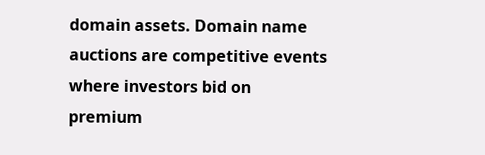domain assets. Domain name auctions are competitive events where investors bid on premium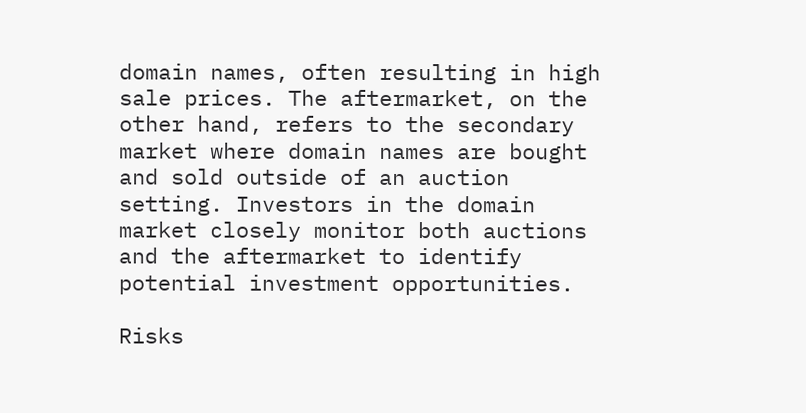domain names, often resulting in high sale prices. The aftermarket, on the other hand, refers to the secondary market where domain names are bought and sold outside of an auction setting. Investors in the domain market closely monitor both auctions and the aftermarket to identify potential investment opportunities.

Risks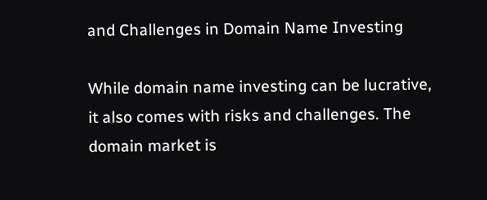and Challenges in Domain Name Investing

While domain name investing can be lucrative, it also comes with risks and challenges. The domain market is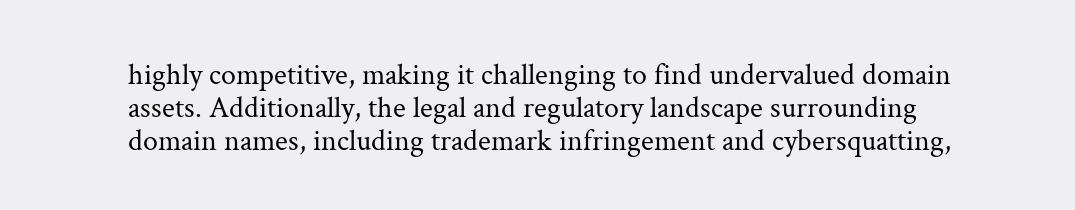highly competitive, making it challenging to find undervalued domain assets. Additionally, the legal and regulatory landscape surrounding domain names, including trademark infringement and cybersquatting,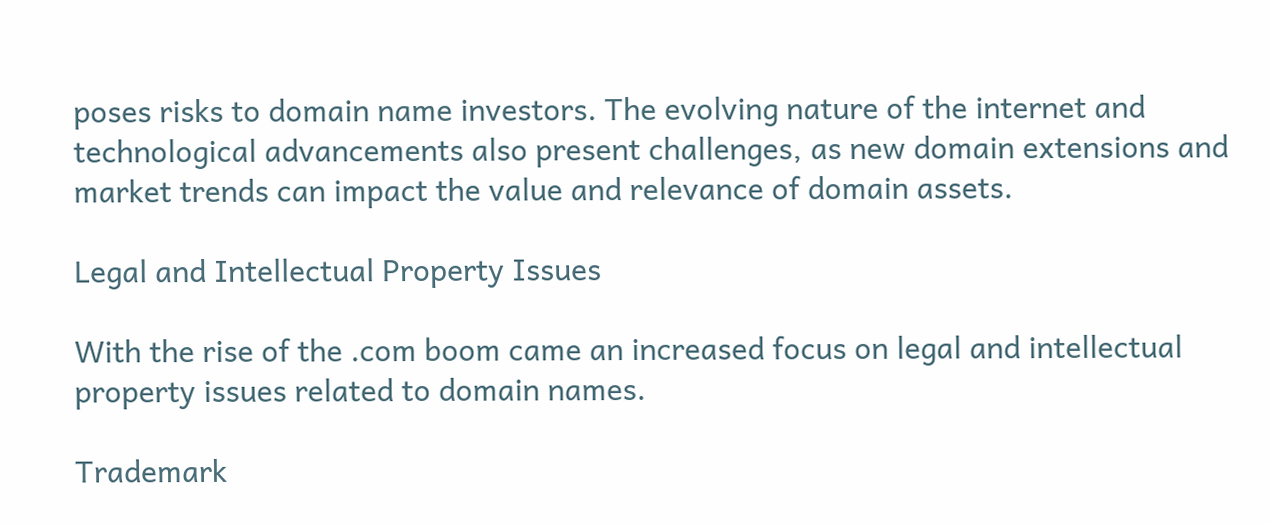poses risks to domain name investors. The evolving nature of the internet and technological advancements also present challenges, as new domain extensions and market trends can impact the value and relevance of domain assets.

Legal and Intellectual Property Issues

With the rise of the .com boom came an increased focus on legal and intellectual property issues related to domain names.

Trademark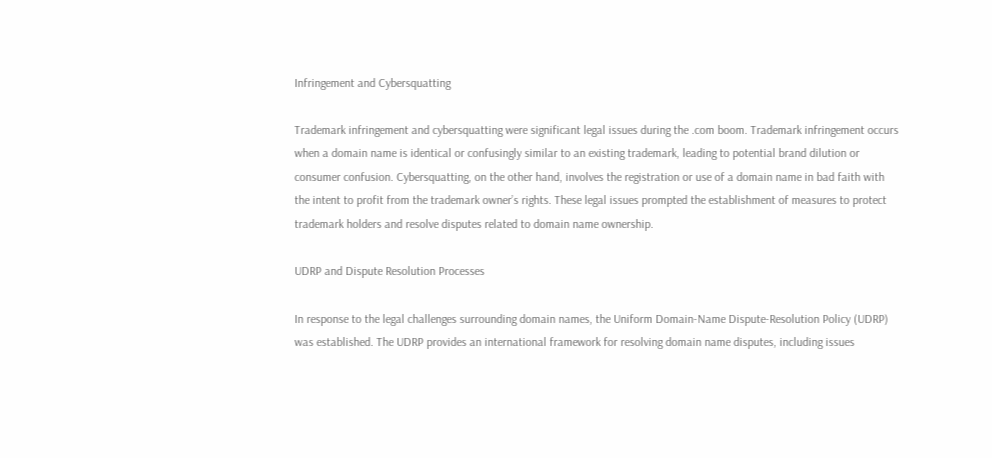Infringement and Cybersquatting

Trademark infringement and cybersquatting were significant legal issues during the .com boom. Trademark infringement occurs when a domain name is identical or confusingly similar to an existing trademark, leading to potential brand dilution or consumer confusion. Cybersquatting, on the other hand, involves the registration or use of a domain name in bad faith with the intent to profit from the trademark owner’s rights. These legal issues prompted the establishment of measures to protect trademark holders and resolve disputes related to domain name ownership.

UDRP and Dispute Resolution Processes

In response to the legal challenges surrounding domain names, the Uniform Domain-Name Dispute-Resolution Policy (UDRP) was established. The UDRP provides an international framework for resolving domain name disputes, including issues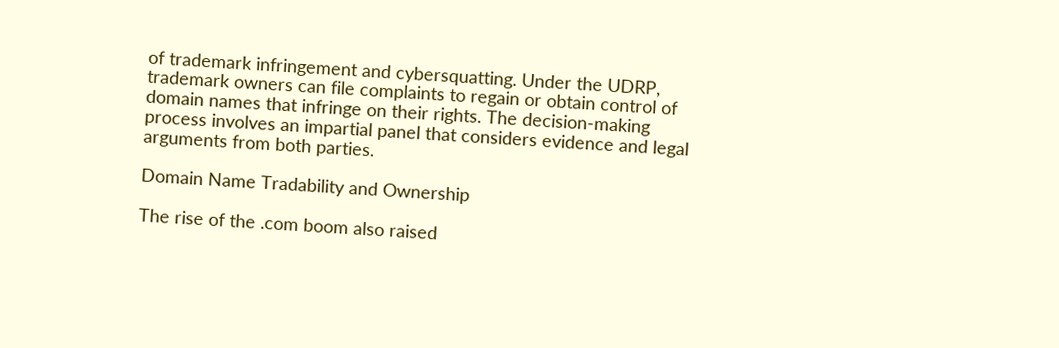of trademark infringement and cybersquatting. Under the UDRP, trademark owners can file complaints to regain or obtain control of domain names that infringe on their rights. The decision-making process involves an impartial panel that considers evidence and legal arguments from both parties.

Domain Name Tradability and Ownership

The rise of the .com boom also raised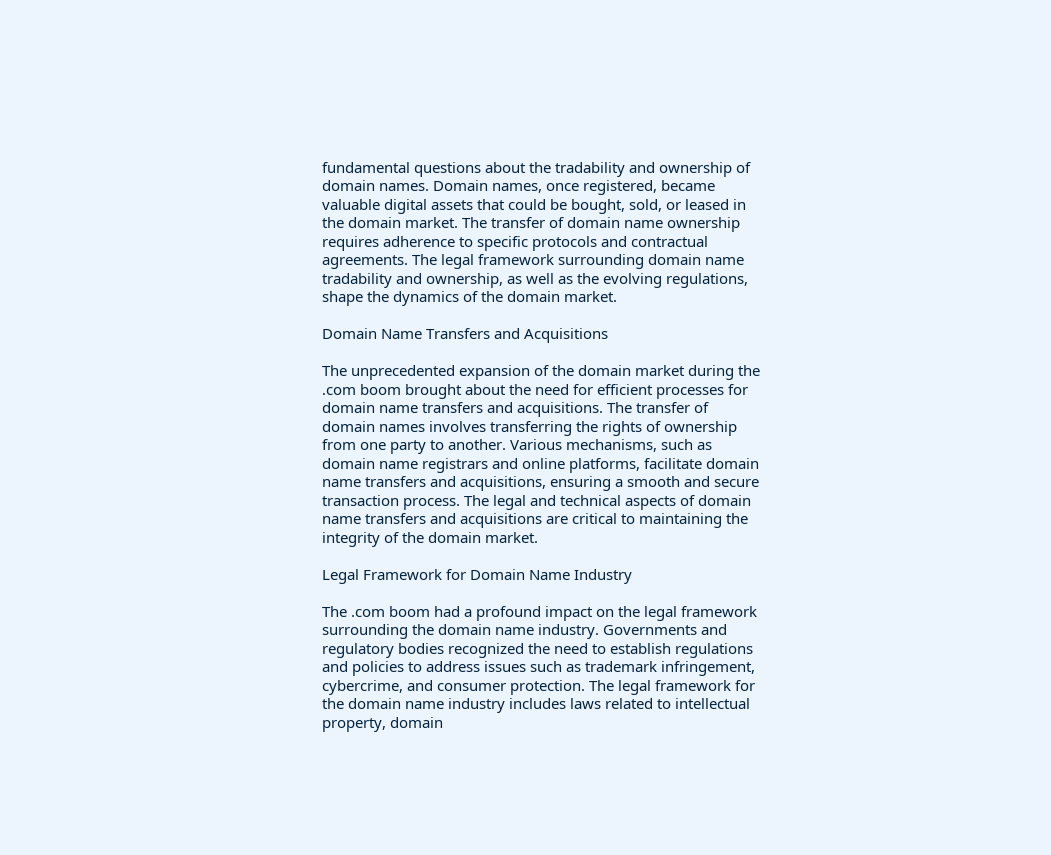fundamental questions about the tradability and ownership of domain names. Domain names, once registered, became valuable digital assets that could be bought, sold, or leased in the domain market. The transfer of domain name ownership requires adherence to specific protocols and contractual agreements. The legal framework surrounding domain name tradability and ownership, as well as the evolving regulations, shape the dynamics of the domain market.

Domain Name Transfers and Acquisitions

The unprecedented expansion of the domain market during the .com boom brought about the need for efficient processes for domain name transfers and acquisitions. The transfer of domain names involves transferring the rights of ownership from one party to another. Various mechanisms, such as domain name registrars and online platforms, facilitate domain name transfers and acquisitions, ensuring a smooth and secure transaction process. The legal and technical aspects of domain name transfers and acquisitions are critical to maintaining the integrity of the domain market.

Legal Framework for Domain Name Industry

The .com boom had a profound impact on the legal framework surrounding the domain name industry. Governments and regulatory bodies recognized the need to establish regulations and policies to address issues such as trademark infringement, cybercrime, and consumer protection. The legal framework for the domain name industry includes laws related to intellectual property, domain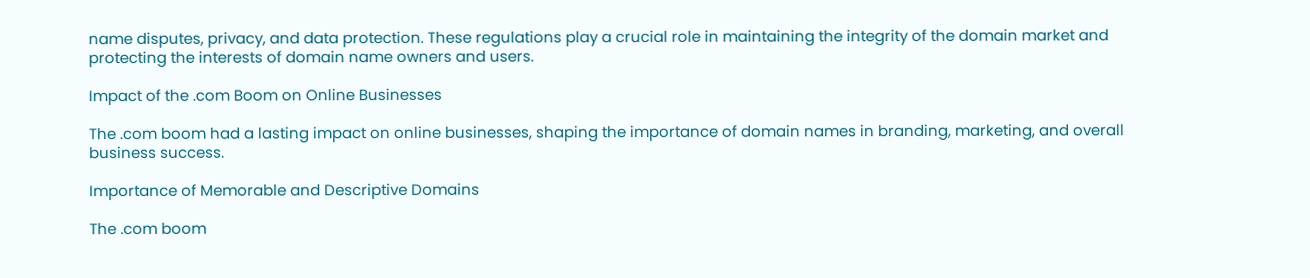name disputes, privacy, and data protection. These regulations play a crucial role in maintaining the integrity of the domain market and protecting the interests of domain name owners and users.

Impact of the .com Boom on Online Businesses

The .com boom had a lasting impact on online businesses, shaping the importance of domain names in branding, marketing, and overall business success.

Importance of Memorable and Descriptive Domains

The .com boom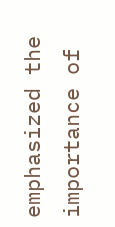emphasized the importance of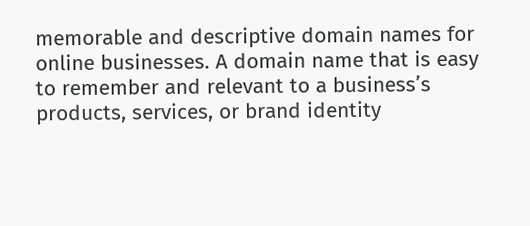memorable and descriptive domain names for online businesses. A domain name that is easy to remember and relevant to a business’s products, services, or brand identity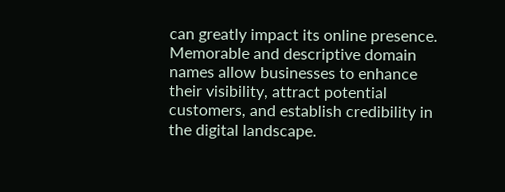can greatly impact its online presence. Memorable and descriptive domain names allow businesses to enhance their visibility, attract potential customers, and establish credibility in the digital landscape.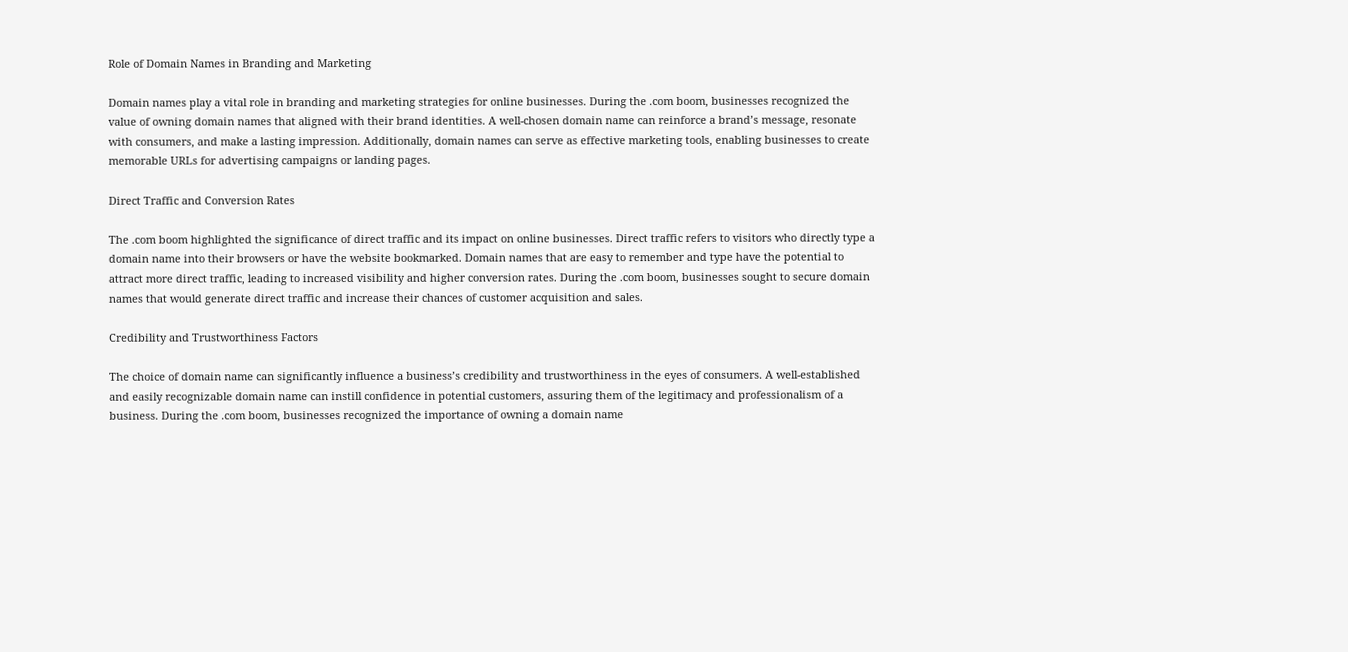Role of Domain Names in Branding and Marketing

Domain names play a vital role in branding and marketing strategies for online businesses. During the .com boom, businesses recognized the value of owning domain names that aligned with their brand identities. A well-chosen domain name can reinforce a brand’s message, resonate with consumers, and make a lasting impression. Additionally, domain names can serve as effective marketing tools, enabling businesses to create memorable URLs for advertising campaigns or landing pages.

Direct Traffic and Conversion Rates

The .com boom highlighted the significance of direct traffic and its impact on online businesses. Direct traffic refers to visitors who directly type a domain name into their browsers or have the website bookmarked. Domain names that are easy to remember and type have the potential to attract more direct traffic, leading to increased visibility and higher conversion rates. During the .com boom, businesses sought to secure domain names that would generate direct traffic and increase their chances of customer acquisition and sales.

Credibility and Trustworthiness Factors

The choice of domain name can significantly influence a business’s credibility and trustworthiness in the eyes of consumers. A well-established and easily recognizable domain name can instill confidence in potential customers, assuring them of the legitimacy and professionalism of a business. During the .com boom, businesses recognized the importance of owning a domain name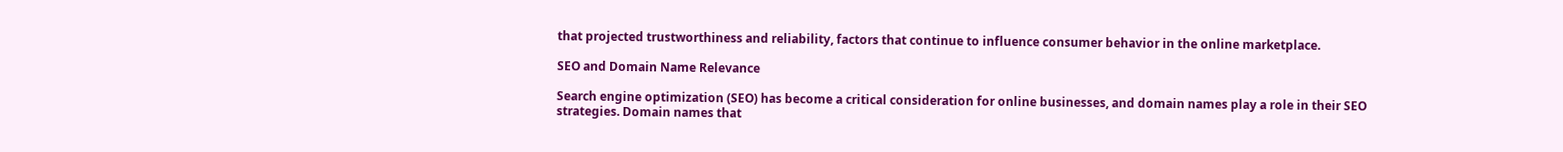that projected trustworthiness and reliability, factors that continue to influence consumer behavior in the online marketplace.

SEO and Domain Name Relevance

Search engine optimization (SEO) has become a critical consideration for online businesses, and domain names play a role in their SEO strategies. Domain names that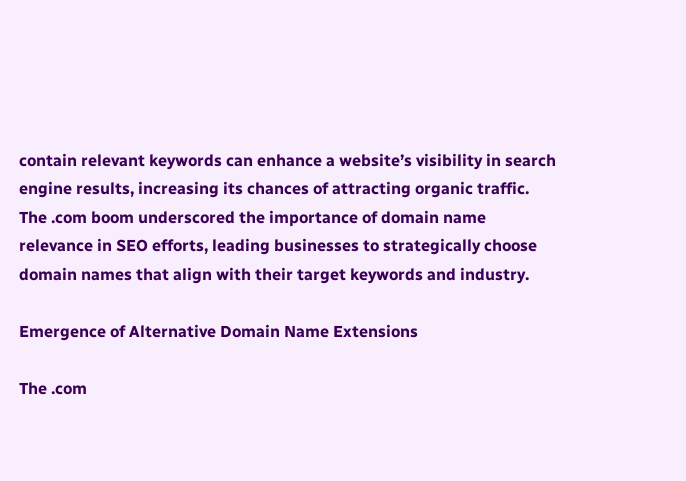contain relevant keywords can enhance a website’s visibility in search engine results, increasing its chances of attracting organic traffic. The .com boom underscored the importance of domain name relevance in SEO efforts, leading businesses to strategically choose domain names that align with their target keywords and industry.

Emergence of Alternative Domain Name Extensions

The .com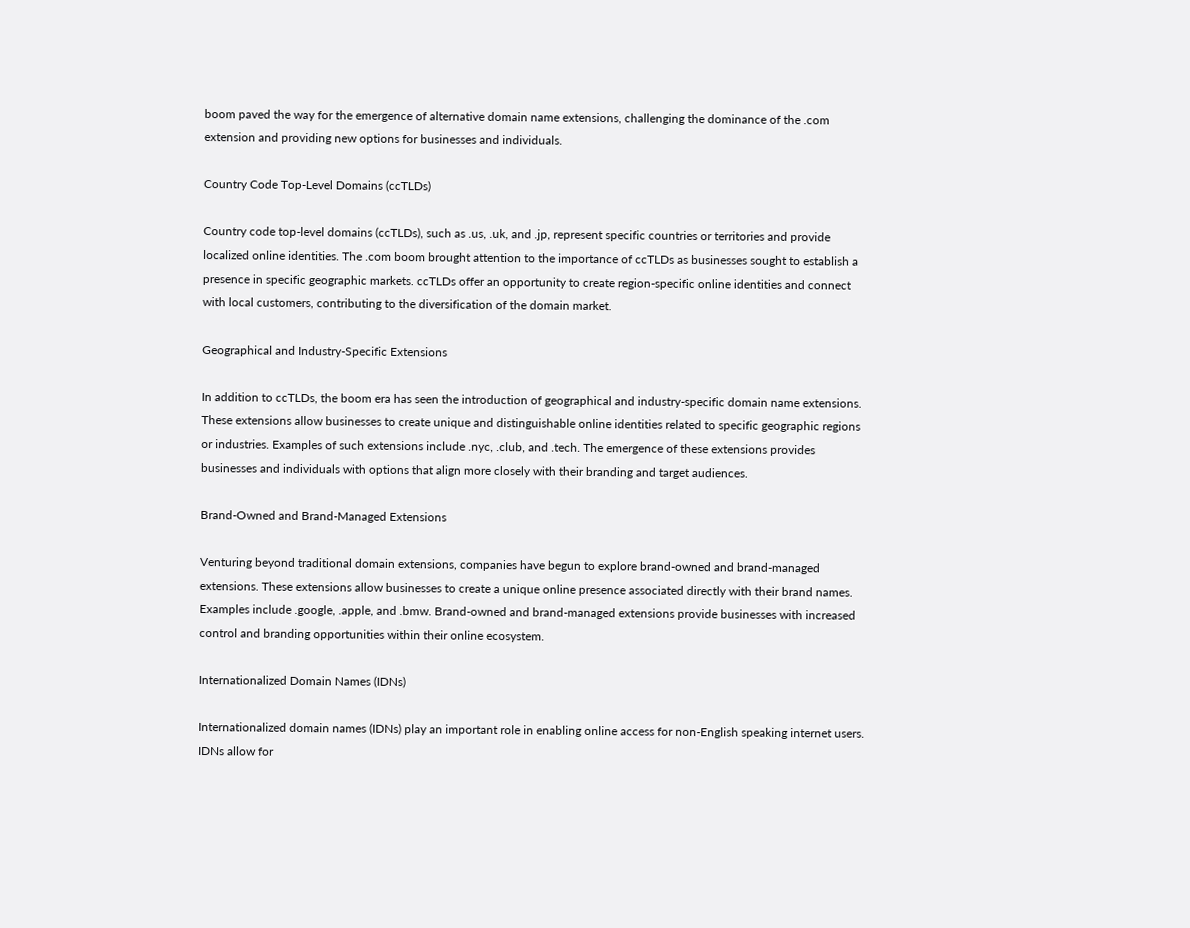boom paved the way for the emergence of alternative domain name extensions, challenging the dominance of the .com extension and providing new options for businesses and individuals.

Country Code Top-Level Domains (ccTLDs)

Country code top-level domains (ccTLDs), such as .us, .uk, and .jp, represent specific countries or territories and provide localized online identities. The .com boom brought attention to the importance of ccTLDs as businesses sought to establish a presence in specific geographic markets. ccTLDs offer an opportunity to create region-specific online identities and connect with local customers, contributing to the diversification of the domain market.

Geographical and Industry-Specific Extensions

In addition to ccTLDs, the boom era has seen the introduction of geographical and industry-specific domain name extensions. These extensions allow businesses to create unique and distinguishable online identities related to specific geographic regions or industries. Examples of such extensions include .nyc, .club, and .tech. The emergence of these extensions provides businesses and individuals with options that align more closely with their branding and target audiences.

Brand-Owned and Brand-Managed Extensions

Venturing beyond traditional domain extensions, companies have begun to explore brand-owned and brand-managed extensions. These extensions allow businesses to create a unique online presence associated directly with their brand names. Examples include .google, .apple, and .bmw. Brand-owned and brand-managed extensions provide businesses with increased control and branding opportunities within their online ecosystem.

Internationalized Domain Names (IDNs)

Internationalized domain names (IDNs) play an important role in enabling online access for non-English speaking internet users. IDNs allow for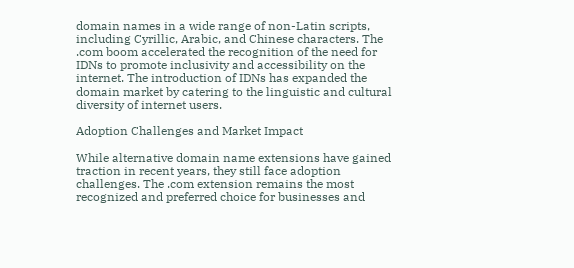domain names in a wide range of non-Latin scripts, including Cyrillic, Arabic, and Chinese characters. The .com boom accelerated the recognition of the need for IDNs to promote inclusivity and accessibility on the internet. The introduction of IDNs has expanded the domain market by catering to the linguistic and cultural diversity of internet users.

Adoption Challenges and Market Impact

While alternative domain name extensions have gained traction in recent years, they still face adoption challenges. The .com extension remains the most recognized and preferred choice for businesses and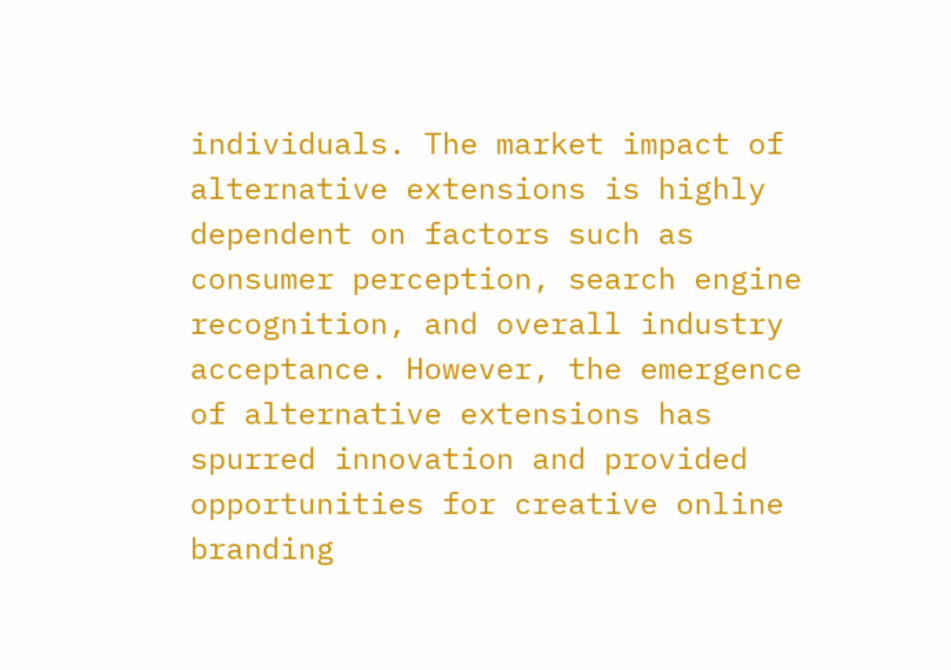individuals. The market impact of alternative extensions is highly dependent on factors such as consumer perception, search engine recognition, and overall industry acceptance. However, the emergence of alternative extensions has spurred innovation and provided opportunities for creative online branding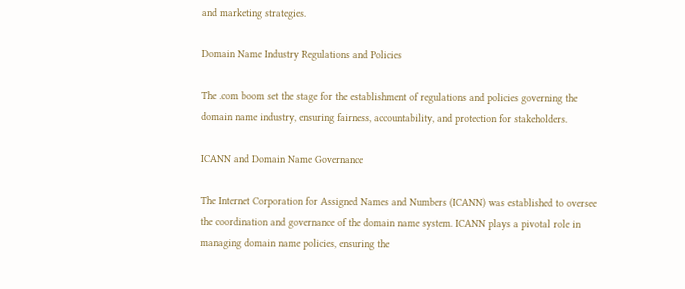and marketing strategies.

Domain Name Industry Regulations and Policies

The .com boom set the stage for the establishment of regulations and policies governing the domain name industry, ensuring fairness, accountability, and protection for stakeholders.

ICANN and Domain Name Governance

The Internet Corporation for Assigned Names and Numbers (ICANN) was established to oversee the coordination and governance of the domain name system. ICANN plays a pivotal role in managing domain name policies, ensuring the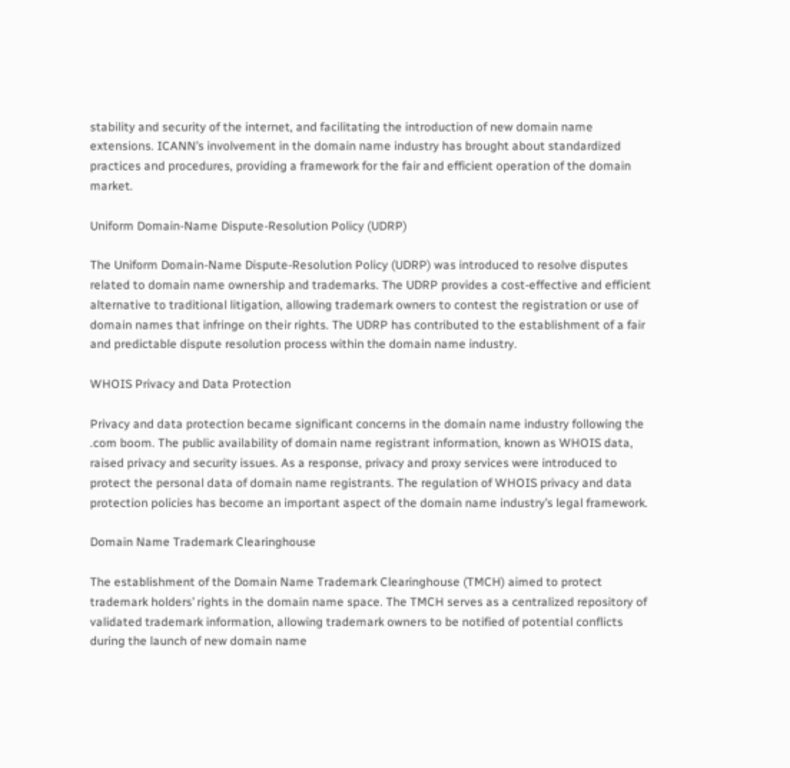stability and security of the internet, and facilitating the introduction of new domain name extensions. ICANN’s involvement in the domain name industry has brought about standardized practices and procedures, providing a framework for the fair and efficient operation of the domain market.

Uniform Domain-Name Dispute-Resolution Policy (UDRP)

The Uniform Domain-Name Dispute-Resolution Policy (UDRP) was introduced to resolve disputes related to domain name ownership and trademarks. The UDRP provides a cost-effective and efficient alternative to traditional litigation, allowing trademark owners to contest the registration or use of domain names that infringe on their rights. The UDRP has contributed to the establishment of a fair and predictable dispute resolution process within the domain name industry.

WHOIS Privacy and Data Protection

Privacy and data protection became significant concerns in the domain name industry following the .com boom. The public availability of domain name registrant information, known as WHOIS data, raised privacy and security issues. As a response, privacy and proxy services were introduced to protect the personal data of domain name registrants. The regulation of WHOIS privacy and data protection policies has become an important aspect of the domain name industry’s legal framework.

Domain Name Trademark Clearinghouse

The establishment of the Domain Name Trademark Clearinghouse (TMCH) aimed to protect trademark holders’ rights in the domain name space. The TMCH serves as a centralized repository of validated trademark information, allowing trademark owners to be notified of potential conflicts during the launch of new domain name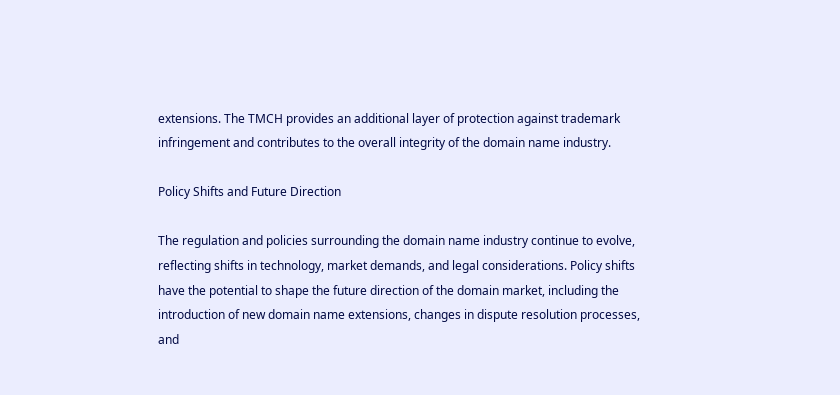extensions. The TMCH provides an additional layer of protection against trademark infringement and contributes to the overall integrity of the domain name industry.

Policy Shifts and Future Direction

The regulation and policies surrounding the domain name industry continue to evolve, reflecting shifts in technology, market demands, and legal considerations. Policy shifts have the potential to shape the future direction of the domain market, including the introduction of new domain name extensions, changes in dispute resolution processes, and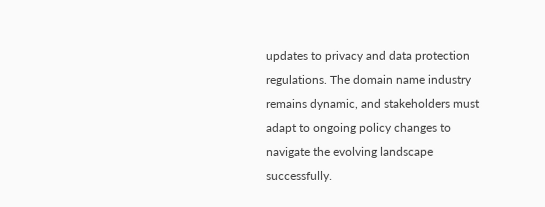updates to privacy and data protection regulations. The domain name industry remains dynamic, and stakeholders must adapt to ongoing policy changes to navigate the evolving landscape successfully.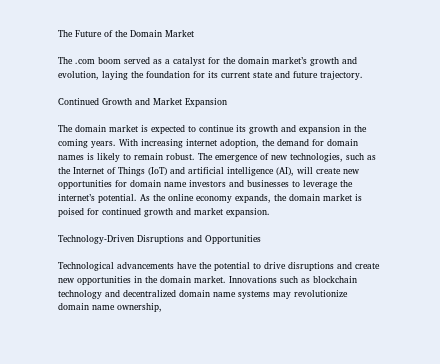The Future of the Domain Market

The .com boom served as a catalyst for the domain market’s growth and evolution, laying the foundation for its current state and future trajectory.

Continued Growth and Market Expansion

The domain market is expected to continue its growth and expansion in the coming years. With increasing internet adoption, the demand for domain names is likely to remain robust. The emergence of new technologies, such as the Internet of Things (IoT) and artificial intelligence (AI), will create new opportunities for domain name investors and businesses to leverage the internet’s potential. As the online economy expands, the domain market is poised for continued growth and market expansion.

Technology-Driven Disruptions and Opportunities

Technological advancements have the potential to drive disruptions and create new opportunities in the domain market. Innovations such as blockchain technology and decentralized domain name systems may revolutionize domain name ownership,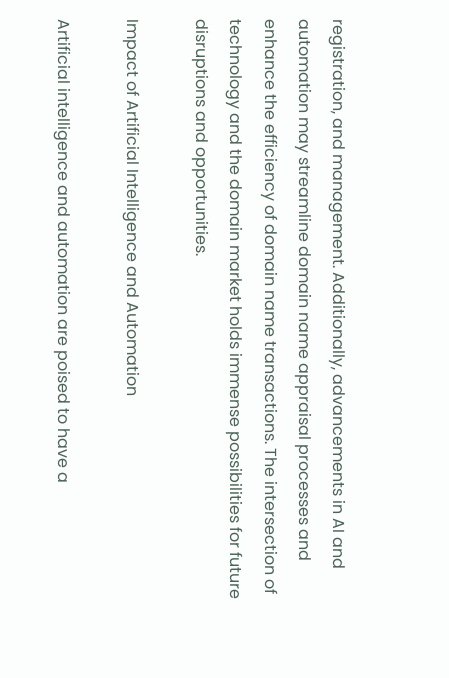registration, and management. Additionally, advancements in AI and automation may streamline domain name appraisal processes and enhance the efficiency of domain name transactions. The intersection of technology and the domain market holds immense possibilities for future disruptions and opportunities.

Impact of Artificial Intelligence and Automation

Artificial intelligence and automation are poised to have a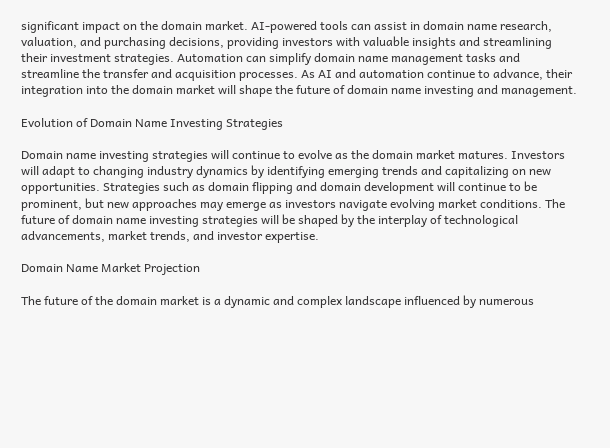significant impact on the domain market. AI-powered tools can assist in domain name research, valuation, and purchasing decisions, providing investors with valuable insights and streamlining their investment strategies. Automation can simplify domain name management tasks and streamline the transfer and acquisition processes. As AI and automation continue to advance, their integration into the domain market will shape the future of domain name investing and management.

Evolution of Domain Name Investing Strategies

Domain name investing strategies will continue to evolve as the domain market matures. Investors will adapt to changing industry dynamics by identifying emerging trends and capitalizing on new opportunities. Strategies such as domain flipping and domain development will continue to be prominent, but new approaches may emerge as investors navigate evolving market conditions. The future of domain name investing strategies will be shaped by the interplay of technological advancements, market trends, and investor expertise.

Domain Name Market Projection

The future of the domain market is a dynamic and complex landscape influenced by numerous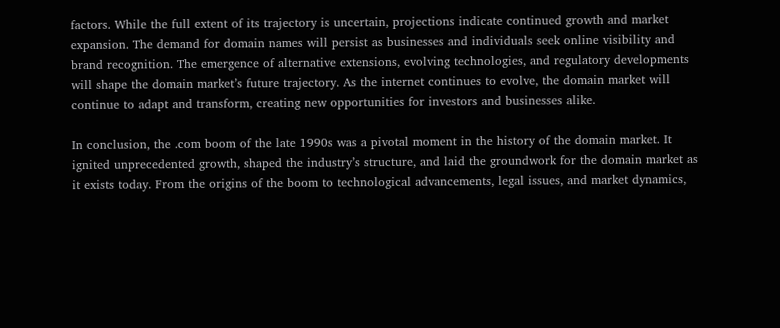factors. While the full extent of its trajectory is uncertain, projections indicate continued growth and market expansion. The demand for domain names will persist as businesses and individuals seek online visibility and brand recognition. The emergence of alternative extensions, evolving technologies, and regulatory developments will shape the domain market’s future trajectory. As the internet continues to evolve, the domain market will continue to adapt and transform, creating new opportunities for investors and businesses alike.

In conclusion, the .com boom of the late 1990s was a pivotal moment in the history of the domain market. It ignited unprecedented growth, shaped the industry’s structure, and laid the groundwork for the domain market as it exists today. From the origins of the boom to technological advancements, legal issues, and market dynamics,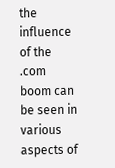the influence of the .com boom can be seen in various aspects of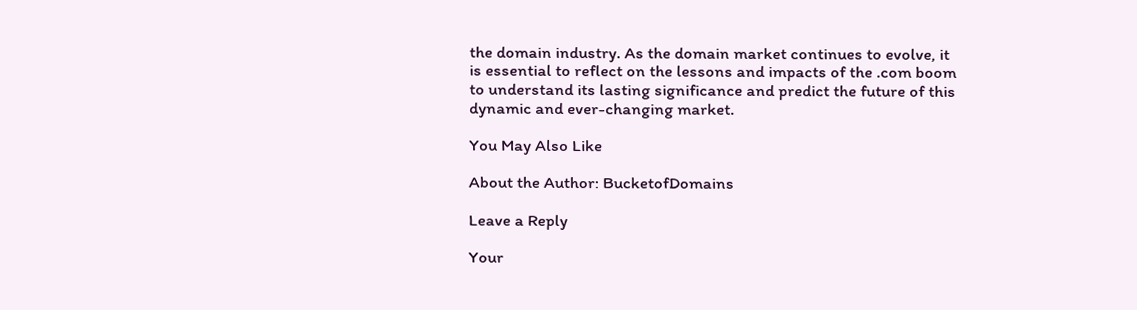the domain industry. As the domain market continues to evolve, it is essential to reflect on the lessons and impacts of the .com boom to understand its lasting significance and predict the future of this dynamic and ever-changing market.

You May Also Like

About the Author: BucketofDomains

Leave a Reply

Your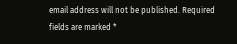email address will not be published. Required fields are marked *